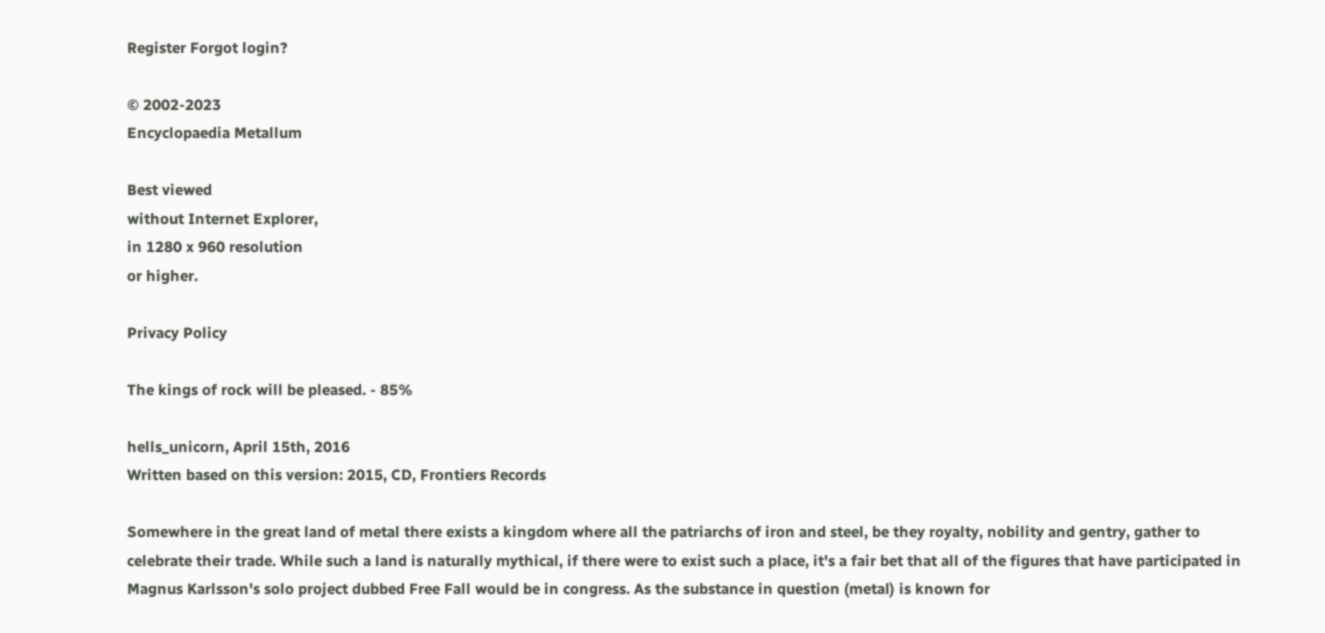Register Forgot login?

© 2002-2023
Encyclopaedia Metallum

Best viewed
without Internet Explorer,
in 1280 x 960 resolution
or higher.

Privacy Policy

The kings of rock will be pleased. - 85%

hells_unicorn, April 15th, 2016
Written based on this version: 2015, CD, Frontiers Records

Somewhere in the great land of metal there exists a kingdom where all the patriarchs of iron and steel, be they royalty, nobility and gentry, gather to celebrate their trade. While such a land is naturally mythical, if there were to exist such a place, it's a fair bet that all of the figures that have participated in Magnus Karlsson's solo project dubbed Free Fall would be in congress. As the substance in question (metal) is known for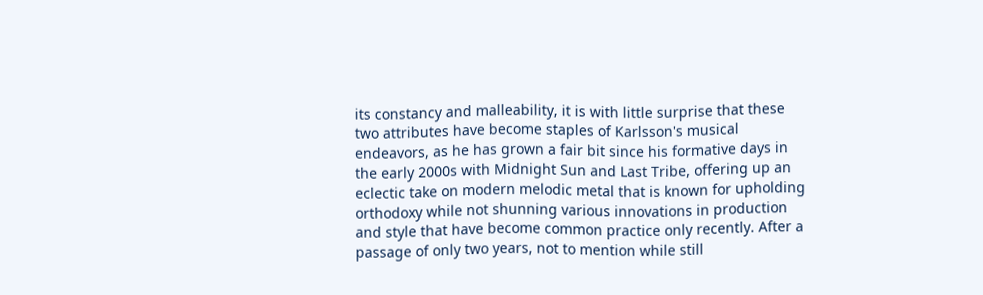its constancy and malleability, it is with little surprise that these two attributes have become staples of Karlsson's musical endeavors, as he has grown a fair bit since his formative days in the early 2000s with Midnight Sun and Last Tribe, offering up an eclectic take on modern melodic metal that is known for upholding orthodoxy while not shunning various innovations in production and style that have become common practice only recently. After a passage of only two years, not to mention while still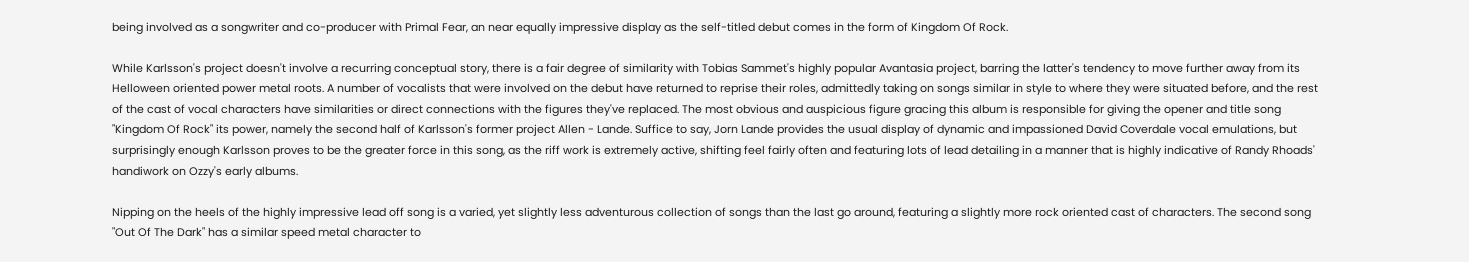being involved as a songwriter and co-producer with Primal Fear, an near equally impressive display as the self-titled debut comes in the form of Kingdom Of Rock.

While Karlsson's project doesn't involve a recurring conceptual story, there is a fair degree of similarity with Tobias Sammet's highly popular Avantasia project, barring the latter's tendency to move further away from its Helloween oriented power metal roots. A number of vocalists that were involved on the debut have returned to reprise their roles, admittedly taking on songs similar in style to where they were situated before, and the rest of the cast of vocal characters have similarities or direct connections with the figures they've replaced. The most obvious and auspicious figure gracing this album is responsible for giving the opener and title song "Kingdom Of Rock" its power, namely the second half of Karlsson's former project Allen - Lande. Suffice to say, Jorn Lande provides the usual display of dynamic and impassioned David Coverdale vocal emulations, but surprisingly enough Karlsson proves to be the greater force in this song, as the riff work is extremely active, shifting feel fairly often and featuring lots of lead detailing in a manner that is highly indicative of Randy Rhoads' handiwork on Ozzy's early albums.

Nipping on the heels of the highly impressive lead off song is a varied, yet slightly less adventurous collection of songs than the last go around, featuring a slightly more rock oriented cast of characters. The second song "Out Of The Dark" has a similar speed metal character to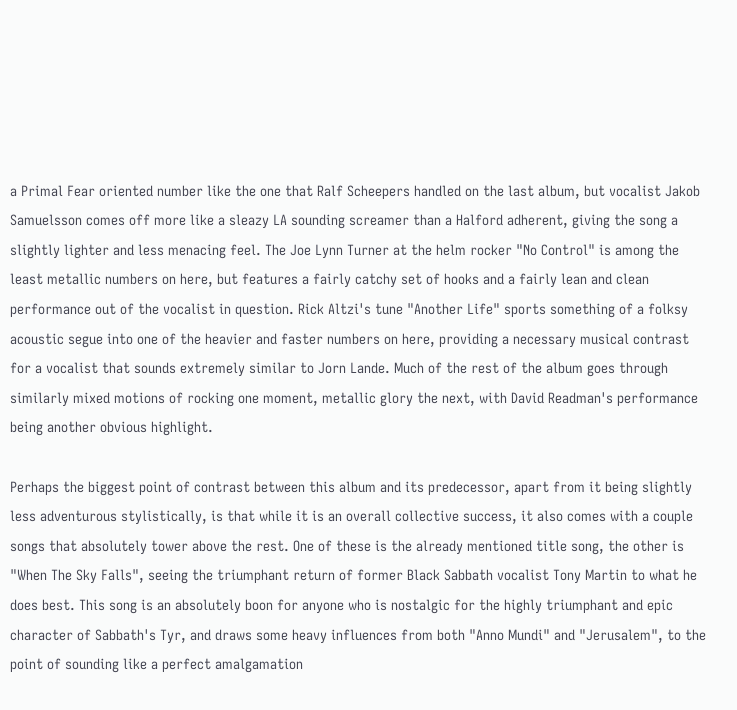a Primal Fear oriented number like the one that Ralf Scheepers handled on the last album, but vocalist Jakob Samuelsson comes off more like a sleazy LA sounding screamer than a Halford adherent, giving the song a slightly lighter and less menacing feel. The Joe Lynn Turner at the helm rocker "No Control" is among the least metallic numbers on here, but features a fairly catchy set of hooks and a fairly lean and clean performance out of the vocalist in question. Rick Altzi's tune "Another Life" sports something of a folksy acoustic segue into one of the heavier and faster numbers on here, providing a necessary musical contrast for a vocalist that sounds extremely similar to Jorn Lande. Much of the rest of the album goes through similarly mixed motions of rocking one moment, metallic glory the next, with David Readman's performance being another obvious highlight.

Perhaps the biggest point of contrast between this album and its predecessor, apart from it being slightly less adventurous stylistically, is that while it is an overall collective success, it also comes with a couple songs that absolutely tower above the rest. One of these is the already mentioned title song, the other is "When The Sky Falls", seeing the triumphant return of former Black Sabbath vocalist Tony Martin to what he does best. This song is an absolutely boon for anyone who is nostalgic for the highly triumphant and epic character of Sabbath's Tyr, and draws some heavy influences from both "Anno Mundi" and "Jerusalem", to the point of sounding like a perfect amalgamation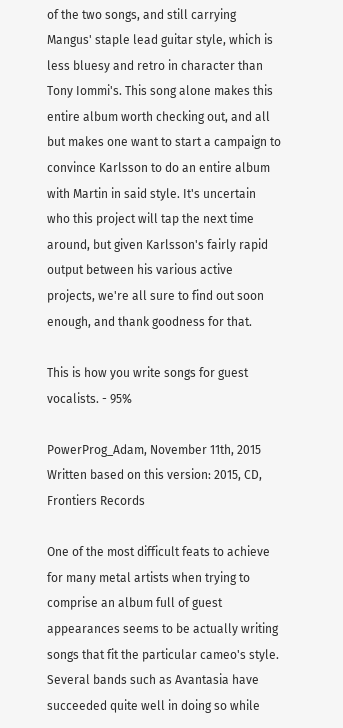of the two songs, and still carrying Mangus' staple lead guitar style, which is less bluesy and retro in character than Tony Iommi's. This song alone makes this entire album worth checking out, and all but makes one want to start a campaign to convince Karlsson to do an entire album with Martin in said style. It's uncertain who this project will tap the next time around, but given Karlsson's fairly rapid output between his various active projects, we're all sure to find out soon enough, and thank goodness for that.

This is how you write songs for guest vocalists. - 95%

PowerProg_Adam, November 11th, 2015
Written based on this version: 2015, CD, Frontiers Records

One of the most difficult feats to achieve for many metal artists when trying to comprise an album full of guest appearances seems to be actually writing songs that fit the particular cameo's style. Several bands such as Avantasia have succeeded quite well in doing so while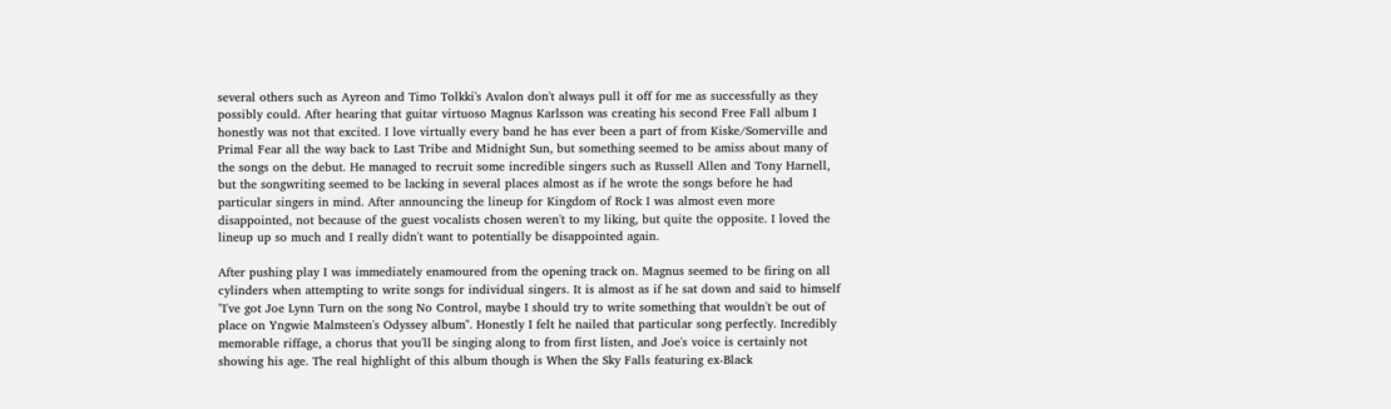several others such as Ayreon and Timo Tolkki's Avalon don't always pull it off for me as successfully as they possibly could. After hearing that guitar virtuoso Magnus Karlsson was creating his second Free Fall album I honestly was not that excited. I love virtually every band he has ever been a part of from Kiske/Somerville and Primal Fear all the way back to Last Tribe and Midnight Sun, but something seemed to be amiss about many of the songs on the debut. He managed to recruit some incredible singers such as Russell Allen and Tony Harnell, but the songwriting seemed to be lacking in several places almost as if he wrote the songs before he had particular singers in mind. After announcing the lineup for Kingdom of Rock I was almost even more disappointed, not because of the guest vocalists chosen weren't to my liking, but quite the opposite. I loved the lineup up so much and I really didn't want to potentially be disappointed again.

After pushing play I was immediately enamoured from the opening track on. Magnus seemed to be firing on all cylinders when attempting to write songs for individual singers. It is almost as if he sat down and said to himself "I've got Joe Lynn Turn on the song No Control, maybe I should try to write something that wouldn't be out of place on Yngwie Malmsteen's Odyssey album". Honestly I felt he nailed that particular song perfectly. Incredibly memorable riffage, a chorus that you'll be singing along to from first listen, and Joe's voice is certainly not showing his age. The real highlight of this album though is When the Sky Falls featuring ex-Black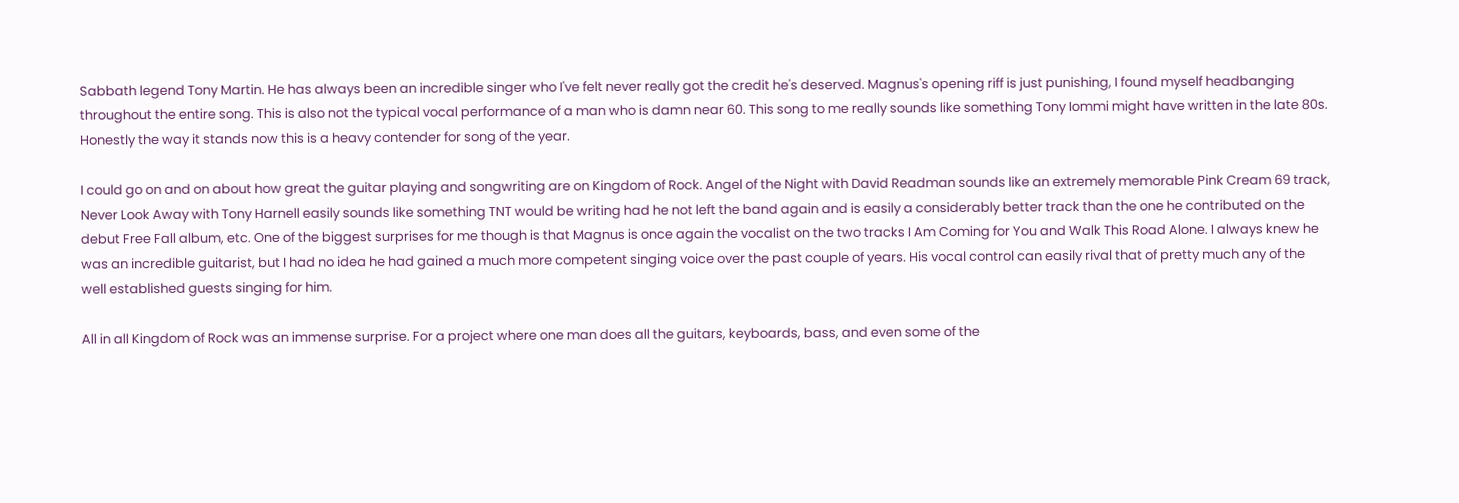Sabbath legend Tony Martin. He has always been an incredible singer who I've felt never really got the credit he's deserved. Magnus's opening riff is just punishing, I found myself headbanging throughout the entire song. This is also not the typical vocal performance of a man who is damn near 60. This song to me really sounds like something Tony Iommi might have written in the late 80s. Honestly the way it stands now this is a heavy contender for song of the year.

I could go on and on about how great the guitar playing and songwriting are on Kingdom of Rock. Angel of the Night with David Readman sounds like an extremely memorable Pink Cream 69 track, Never Look Away with Tony Harnell easily sounds like something TNT would be writing had he not left the band again and is easily a considerably better track than the one he contributed on the debut Free Fall album, etc. One of the biggest surprises for me though is that Magnus is once again the vocalist on the two tracks I Am Coming for You and Walk This Road Alone. I always knew he was an incredible guitarist, but I had no idea he had gained a much more competent singing voice over the past couple of years. His vocal control can easily rival that of pretty much any of the well established guests singing for him.

All in all Kingdom of Rock was an immense surprise. For a project where one man does all the guitars, keyboards, bass, and even some of the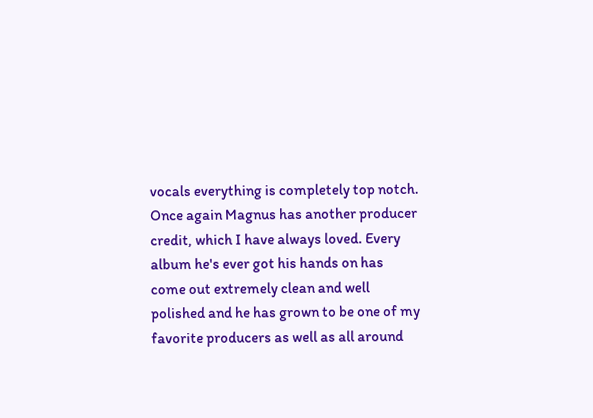vocals everything is completely top notch. Once again Magnus has another producer credit, which I have always loved. Every album he's ever got his hands on has come out extremely clean and well polished and he has grown to be one of my favorite producers as well as all around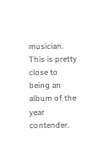musician. This is pretty close to being an album of the year contender.